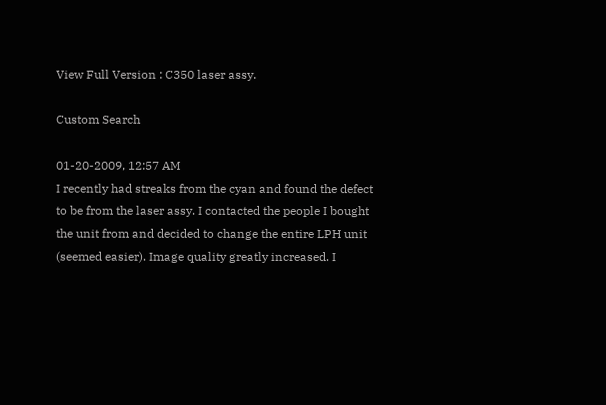View Full Version : C350 laser assy.

Custom Search

01-20-2009, 12:57 AM
I recently had streaks from the cyan and found the defect to be from the laser assy. I contacted the people I bought the unit from and decided to change the entire LPH unit (seemed easier). Image quality greatly increased. I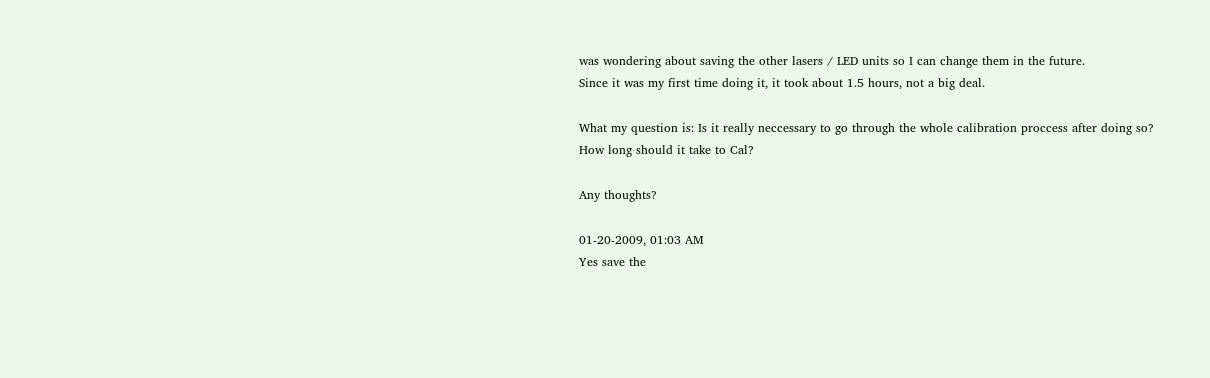was wondering about saving the other lasers / LED units so I can change them in the future.
Since it was my first time doing it, it took about 1.5 hours, not a big deal.

What my question is: Is it really neccessary to go through the whole calibration proccess after doing so?
How long should it take to Cal?

Any thoughts?

01-20-2009, 01:03 AM
Yes save the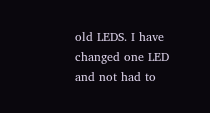old LEDS. I have changed one LED and not had to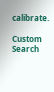calibrate.

Custom Search